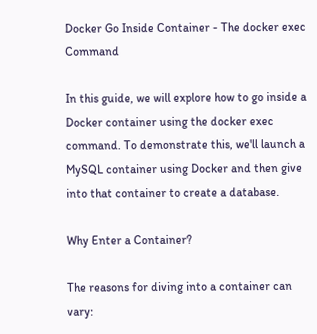Docker Go Inside Container - The docker exec Command

In this guide, we will explore how to go inside a Docker container using the docker exec command. To demonstrate this, we'll launch a MySQL container using Docker and then give into that container to create a database.

Why Enter a Container?

The reasons for diving into a container can vary: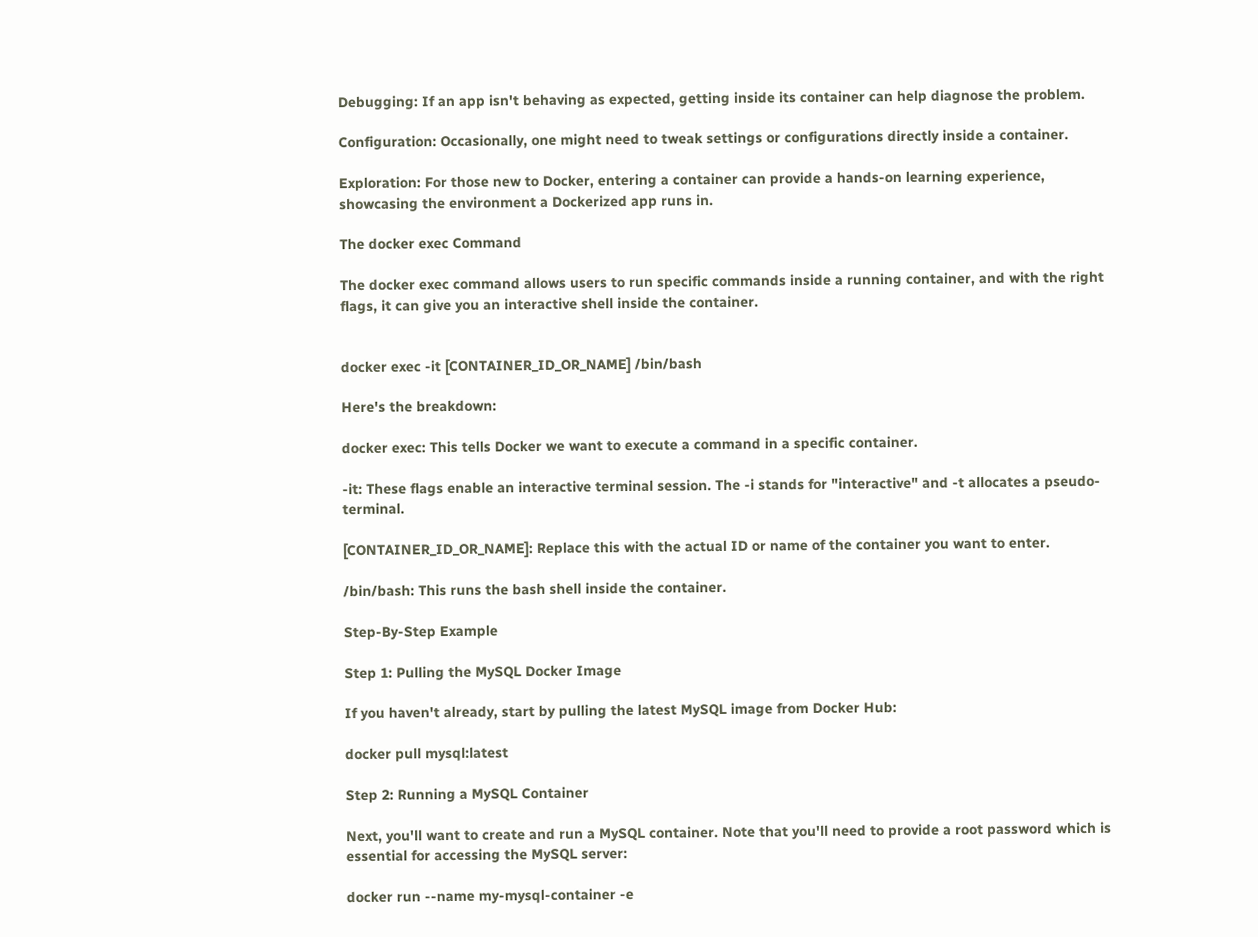Debugging: If an app isn't behaving as expected, getting inside its container can help diagnose the problem.

Configuration: Occasionally, one might need to tweak settings or configurations directly inside a container.

Exploration: For those new to Docker, entering a container can provide a hands-on learning experience, showcasing the environment a Dockerized app runs in.

The docker exec Command

The docker exec command allows users to run specific commands inside a running container, and with the right flags, it can give you an interactive shell inside the container.


docker exec -it [CONTAINER_ID_OR_NAME] /bin/bash

Here's the breakdown:

docker exec: This tells Docker we want to execute a command in a specific container.

-it: These flags enable an interactive terminal session. The -i stands for "interactive" and -t allocates a pseudo-terminal.

[CONTAINER_ID_OR_NAME]: Replace this with the actual ID or name of the container you want to enter.

/bin/bash: This runs the bash shell inside the container.

Step-By-Step Example

Step 1: Pulling the MySQL Docker Image

If you haven't already, start by pulling the latest MySQL image from Docker Hub:

docker pull mysql:latest

Step 2: Running a MySQL Container

Next, you'll want to create and run a MySQL container. Note that you'll need to provide a root password which is essential for accessing the MySQL server:

docker run --name my-mysql-container -e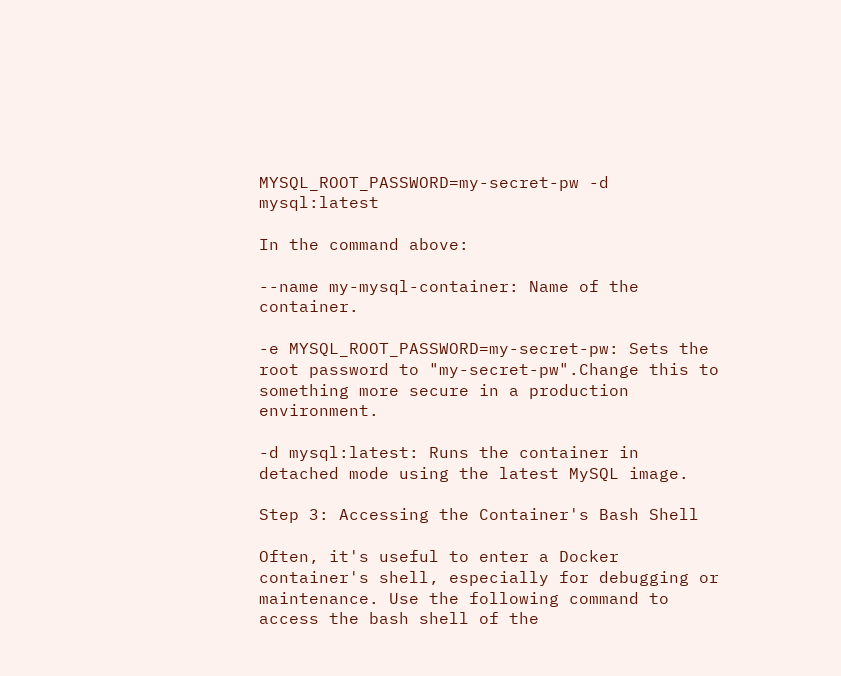MYSQL_ROOT_PASSWORD=my-secret-pw -d mysql:latest

In the command above:

--name my-mysql-container: Name of the container.

-e MYSQL_ROOT_PASSWORD=my-secret-pw: Sets the root password to "my-secret-pw".Change this to something more secure in a production environment.

-d mysql:latest: Runs the container in detached mode using the latest MySQL image.

Step 3: Accessing the Container's Bash Shell

Often, it's useful to enter a Docker container's shell, especially for debugging or maintenance. Use the following command to access the bash shell of the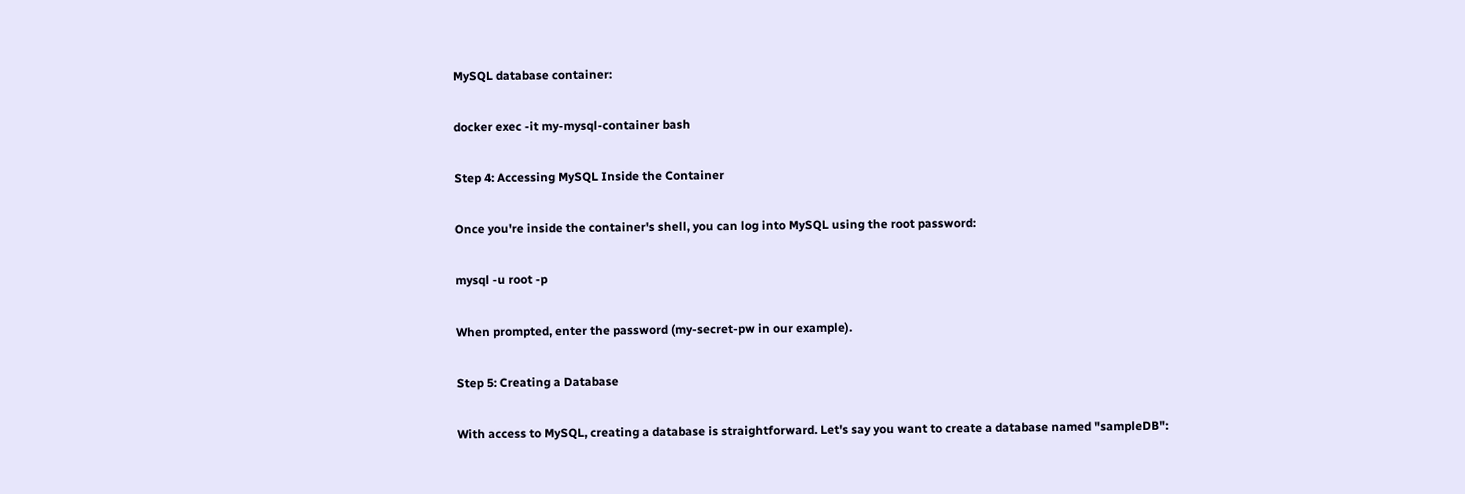MySQL database container:

docker exec -it my-mysql-container bash

Step 4: Accessing MySQL Inside the Container

Once you're inside the container's shell, you can log into MySQL using the root password:

mysql -u root -p

When prompted, enter the password (my-secret-pw in our example).

Step 5: Creating a Database

With access to MySQL, creating a database is straightforward. Let's say you want to create a database named "sampleDB":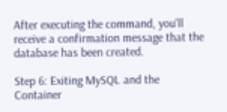After executing the command, you'll receive a confirmation message that the database has been created.

Step 6: Exiting MySQL and the Container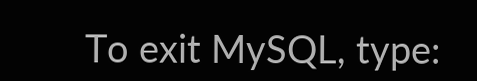To exit MySQL, type: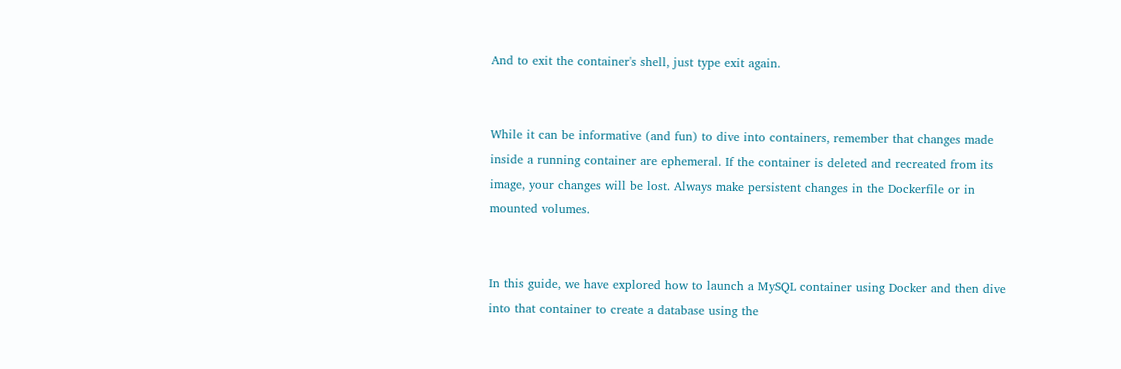And to exit the container's shell, just type exit again.


While it can be informative (and fun) to dive into containers, remember that changes made inside a running container are ephemeral. If the container is deleted and recreated from its image, your changes will be lost. Always make persistent changes in the Dockerfile or in mounted volumes.


In this guide, we have explored how to launch a MySQL container using Docker and then dive into that container to create a database using the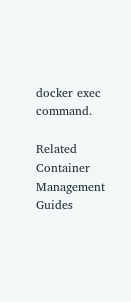docker exec command.

Related Container Management Guides